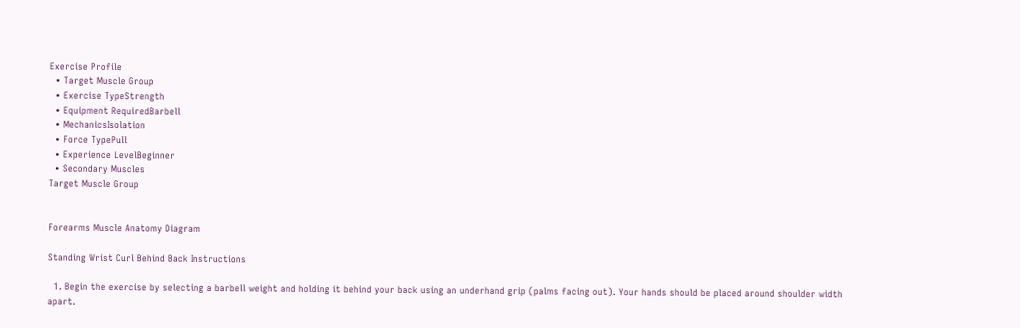Exercise Profile
  • Target Muscle Group
  • Exercise TypeStrength
  • Equipment RequiredBarbell
  • MechanicsIsolation
  • Force TypePull
  • Experience LevelBeginner
  • Secondary Muscles
Target Muscle Group


Forearms Muscle Anatomy Diagram

Standing Wrist Curl Behind Back Instructions

  1. Begin the exercise by selecting a barbell weight and holding it behind your back using an underhand grip (palms facing out). Your hands should be placed around shoulder width apart.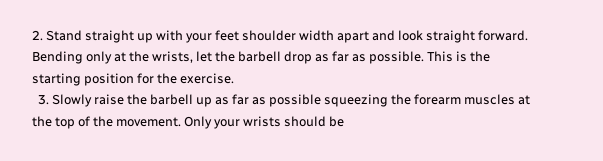2. Stand straight up with your feet shoulder width apart and look straight forward. Bending only at the wrists, let the barbell drop as far as possible. This is the starting position for the exercise.
  3. Slowly raise the barbell up as far as possible squeezing the forearm muscles at the top of the movement. Only your wrists should be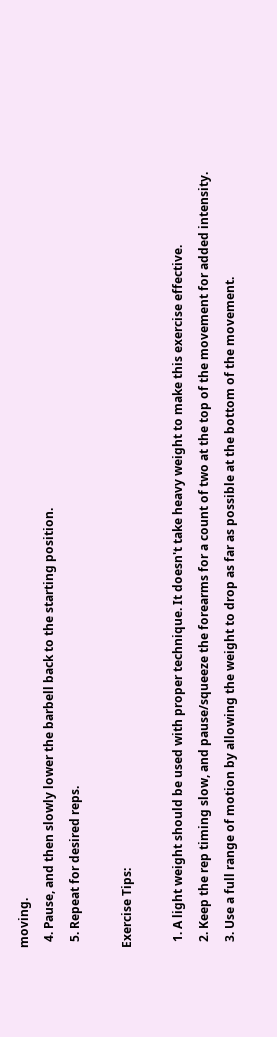moving.
  4. Pause, and then slowly lower the barbell back to the starting position.
  5. Repeat for desired reps.

Exercise Tips:

  1. A light weight should be used with proper technique. It doesn't take heavy weight to make this exercise effective.
  2. Keep the rep timing slow, and pause/squeeze the forearms for a count of two at the top of the movement for added intensity.
  3. Use a full range of motion by allowing the weight to drop as far as possible at the bottom of the movement.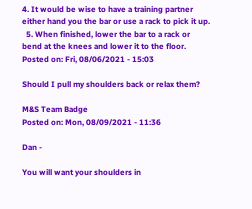4. It would be wise to have a training partner either hand you the bar or use a rack to pick it up.
  5. When finished, lower the bar to a rack or bend at the knees and lower it to the floor.
Posted on: Fri, 08/06/2021 - 15:03

Should I pull my shoulders back or relax them?

M&S Team Badge
Posted on: Mon, 08/09/2021 - 11:36

Dan -

You will want your shoulders in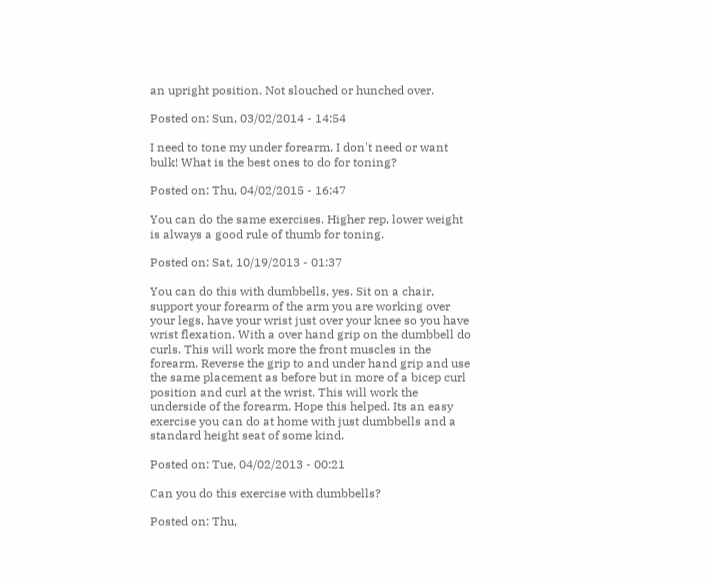an upright position. Not slouched or hunched over.

Posted on: Sun, 03/02/2014 - 14:54

I need to tone my under forearm. I don't need or want bulk! What is the best ones to do for toning?

Posted on: Thu, 04/02/2015 - 16:47

You can do the same exercises. Higher rep, lower weight is always a good rule of thumb for toning.

Posted on: Sat, 10/19/2013 - 01:37

You can do this with dumbbells, yes. Sit on a chair, support your forearm of the arm you are working over your legs, have your wrist just over your knee so you have wrist flexation. With a over hand grip on the dumbbell do curls. This will work more the front muscles in the forearm. Reverse the grip to and under hand grip and use the same placement as before but in more of a bicep curl position and curl at the wrist. This will work the underside of the forearm. Hope this helped. Its an easy exercise you can do at home with just dumbbells and a standard height seat of some kind.

Posted on: Tue, 04/02/2013 - 00:21

Can you do this exercise with dumbbells?

Posted on: Thu,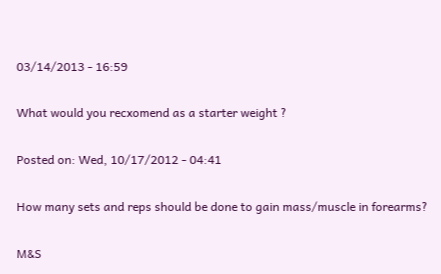03/14/2013 - 16:59

What would you recxomend as a starter weight ?

Posted on: Wed, 10/17/2012 - 04:41

How many sets and reps should be done to gain mass/muscle in forearms?

M&S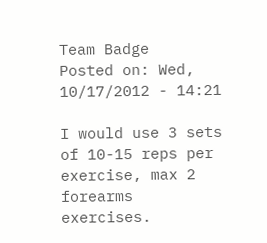Team Badge
Posted on: Wed, 10/17/2012 - 14:21

I would use 3 sets of 10-15 reps per exercise, max 2 forearms exercises.